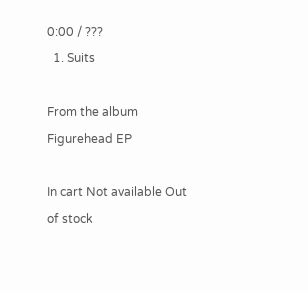0:00 / ???
  1. Suits

From the album Figurehead EP

In cart Not available Out of stock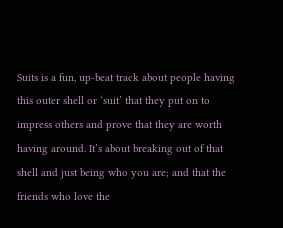Suits is a fun, up-beat track about people having this outer shell or ‘suit’ that they put on to impress others and prove that they are worth having around. It’s about breaking out of that shell and just being who you are; and that the friends who love the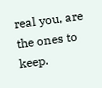real you, are the ones to keep.